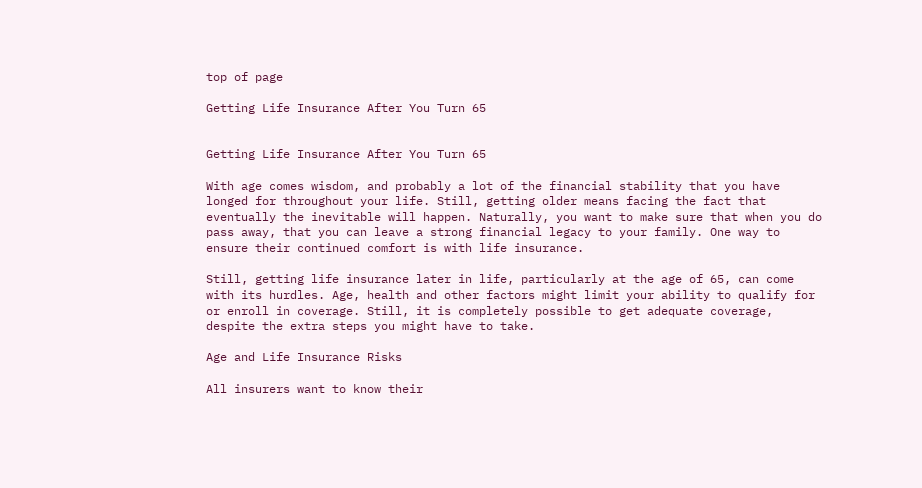top of page

Getting Life Insurance After You Turn 65


Getting Life Insurance After You Turn 65

With age comes wisdom, and probably a lot of the financial stability that you have longed for throughout your life. Still, getting older means facing the fact that eventually the inevitable will happen. Naturally, you want to make sure that when you do pass away, that you can leave a strong financial legacy to your family. One way to ensure their continued comfort is with life insurance.

Still, getting life insurance later in life, particularly at the age of 65, can come with its hurdles. Age, health and other factors might limit your ability to qualify for or enroll in coverage. Still, it is completely possible to get adequate coverage, despite the extra steps you might have to take.

Age and Life Insurance Risks

All insurers want to know their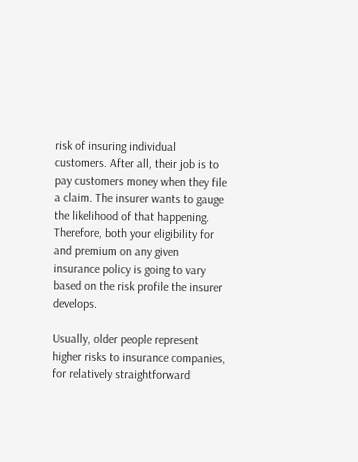risk of insuring individual customers. After all, their job is to pay customers money when they file a claim. The insurer wants to gauge the likelihood of that happening. Therefore, both your eligibility for and premium on any given insurance policy is going to vary based on the risk profile the insurer develops.

Usually, older people represent higher risks to insurance companies, for relatively straightforward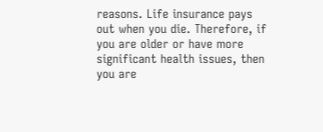reasons. Life insurance pays out when you die. Therefore, if you are older or have more significant health issues, then you are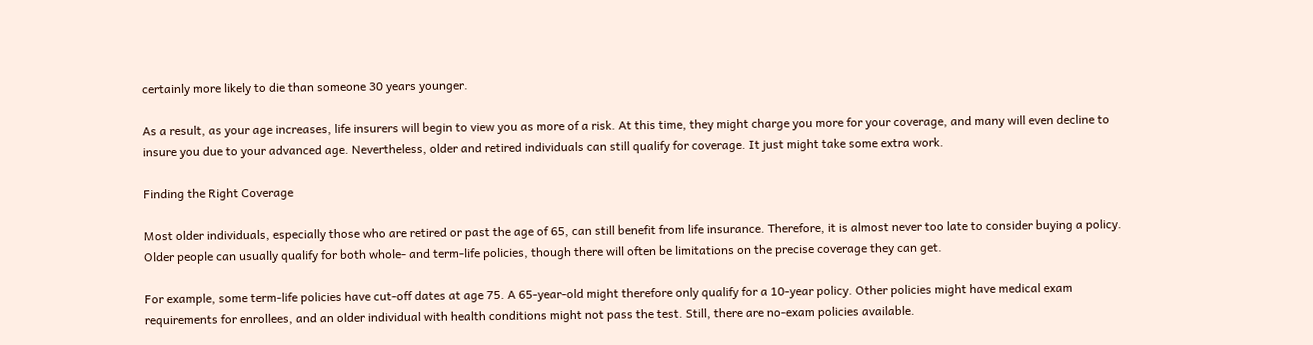certainly more likely to die than someone 30 years younger.

As a result, as your age increases, life insurers will begin to view you as more of a risk. At this time, they might charge you more for your coverage, and many will even decline to insure you due to your advanced age. Nevertheless, older and retired individuals can still qualify for coverage. It just might take some extra work.

Finding the Right Coverage

Most older individuals, especially those who are retired or past the age of 65, can still benefit from life insurance. Therefore, it is almost never too late to consider buying a policy. Older people can usually qualify for both whole- and term-life policies, though there will often be limitations on the precise coverage they can get.

For example, some term-life policies have cut-off dates at age 75. A 65-year-old might therefore only qualify for a 10-year policy. Other policies might have medical exam requirements for enrollees, and an older individual with health conditions might not pass the test. Still, there are no-exam policies available.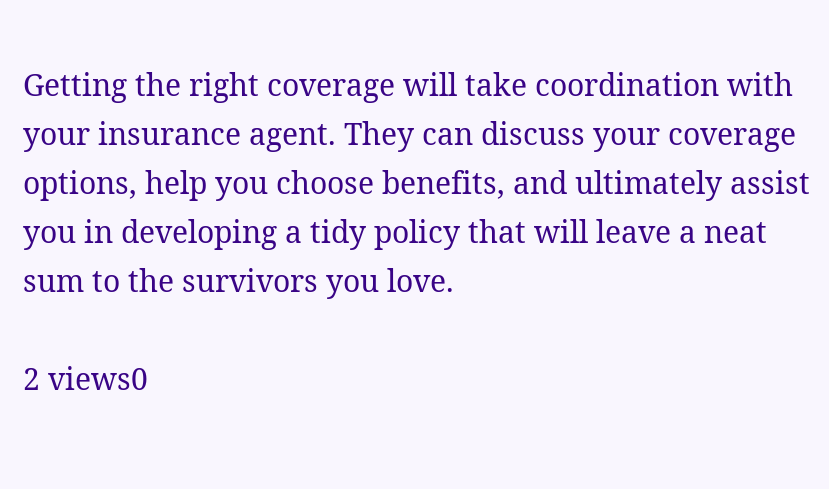Getting the right coverage will take coordination with your insurance agent. They can discuss your coverage options, help you choose benefits, and ultimately assist you in developing a tidy policy that will leave a neat sum to the survivors you love.

2 views0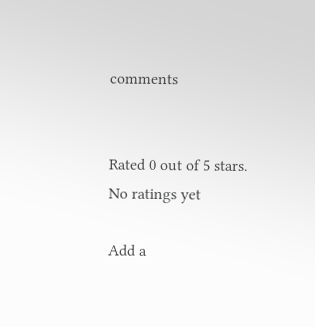comments


Rated 0 out of 5 stars.
No ratings yet

Add a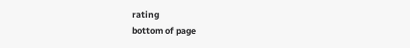rating
bottom of page